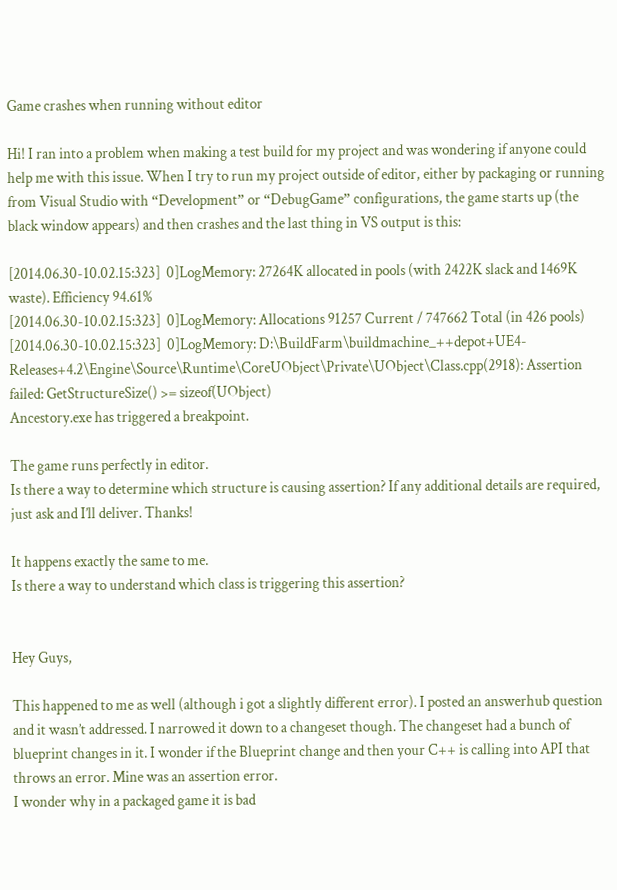Game crashes when running without editor

Hi! I ran into a problem when making a test build for my project and was wondering if anyone could help me with this issue. When I try to run my project outside of editor, either by packaging or running from Visual Studio with “Development” or “DebugGame” configurations, the game starts up (the black window appears) and then crashes and the last thing in VS output is this:

[2014.06.30-10.02.15:323]  0]LogMemory: 27264K allocated in pools (with 2422K slack and 1469K waste). Efficiency 94.61%
[2014.06.30-10.02.15:323]  0]LogMemory: Allocations 91257 Current / 747662 Total (in 426 pools)
[2014.06.30-10.02.15:323]  0]LogMemory: D:\BuildFarm\buildmachine_++depot+UE4-Releases+4.2\Engine\Source\Runtime\CoreUObject\Private\UObject\Class.cpp(2918): Assertion failed: GetStructureSize() >= sizeof(UObject)
Ancestory.exe has triggered a breakpoint.

The game runs perfectly in editor.
Is there a way to determine which structure is causing assertion? If any additional details are required, just ask and I’ll deliver. Thanks!

It happens exactly the same to me.
Is there a way to understand which class is triggering this assertion?


Hey Guys,

This happened to me as well (although i got a slightly different error). I posted an answerhub question and it wasn’t addressed. I narrowed it down to a changeset though. The changeset had a bunch of blueprint changes in it. I wonder if the Blueprint change and then your C++ is calling into API that throws an error. Mine was an assertion error.
I wonder why in a packaged game it is bad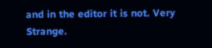and in the editor it is not. Very Strange.